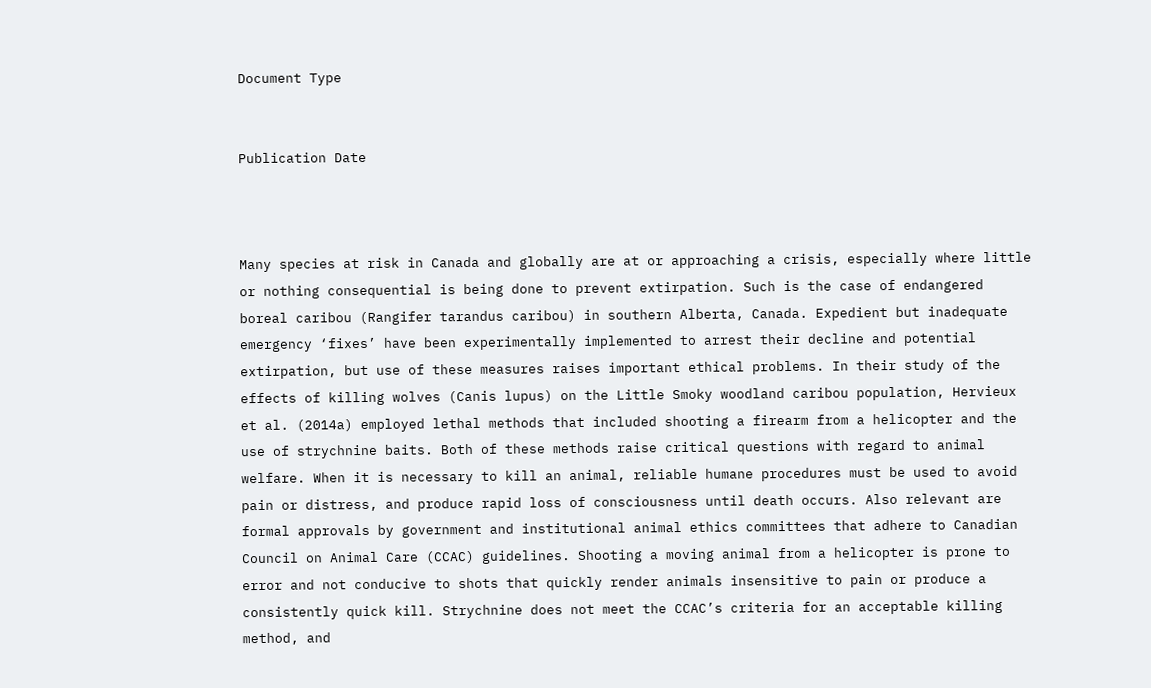Document Type


Publication Date



Many species at risk in Canada and globally are at or approaching a crisis, especially where little or nothing consequential is being done to prevent extirpation. Such is the case of endangered boreal caribou (Rangifer tarandus caribou) in southern Alberta, Canada. Expedient but inadequate emergency ‘fixes’ have been experimentally implemented to arrest their decline and potential extirpation, but use of these measures raises important ethical problems. In their study of the effects of killing wolves (Canis lupus) on the Little Smoky woodland caribou population, Hervieux et al. (2014a) employed lethal methods that included shooting a firearm from a helicopter and the use of strychnine baits. Both of these methods raise critical questions with regard to animal welfare. When it is necessary to kill an animal, reliable humane procedures must be used to avoid pain or distress, and produce rapid loss of consciousness until death occurs. Also relevant are formal approvals by government and institutional animal ethics committees that adhere to Canadian Council on Animal Care (CCAC) guidelines. Shooting a moving animal from a helicopter is prone to error and not conducive to shots that quickly render animals insensitive to pain or produce a consistently quick kill. Strychnine does not meet the CCAC’s criteria for an acceptable killing method, and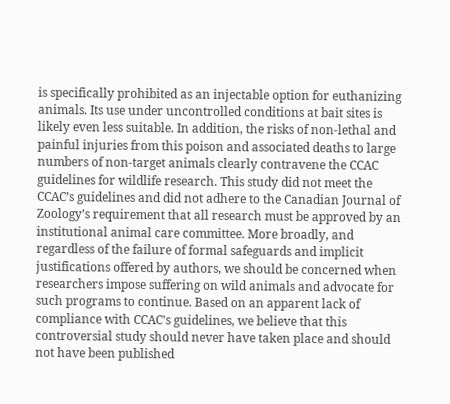is specifically prohibited as an injectable option for euthanizing animals. Its use under uncontrolled conditions at bait sites is likely even less suitable. In addition, the risks of non-lethal and painful injuries from this poison and associated deaths to large numbers of non-target animals clearly contravene the CCAC guidelines for wildlife research. This study did not meet the CCAC’s guidelines and did not adhere to the Canadian Journal of Zoology’s requirement that all research must be approved by an institutional animal care committee. More broadly, and regardless of the failure of formal safeguards and implicit justifications offered by authors, we should be concerned when researchers impose suffering on wild animals and advocate for such programs to continue. Based on an apparent lack of compliance with CCAC’s guidelines, we believe that this controversial study should never have taken place and should not have been published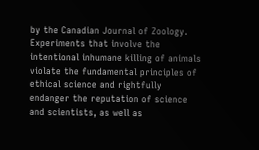by the Canadian Journal of Zoology. Experiments that involve the intentional inhumane killing of animals violate the fundamental principles of ethical science and rightfully endanger the reputation of science and scientists, as well as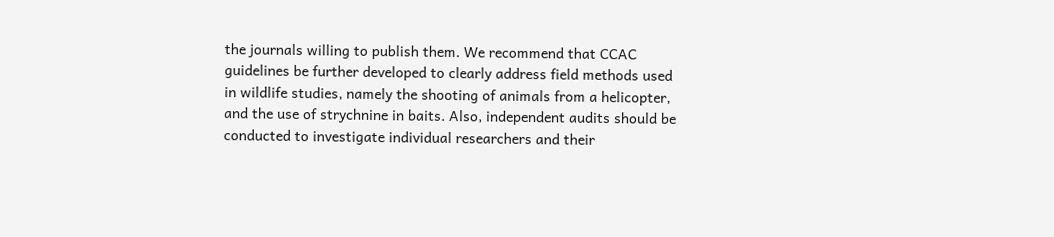the journals willing to publish them. We recommend that CCAC guidelines be further developed to clearly address field methods used in wildlife studies, namely the shooting of animals from a helicopter, and the use of strychnine in baits. Also, independent audits should be conducted to investigate individual researchers and their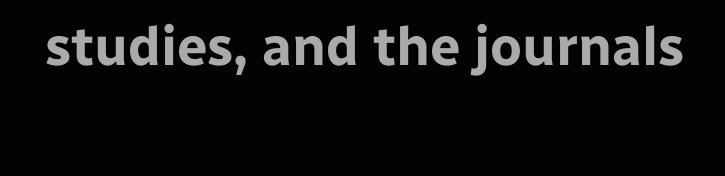studies, and the journals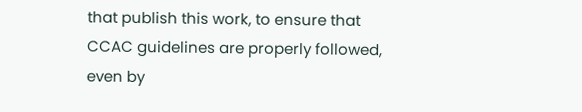that publish this work, to ensure that CCAC guidelines are properly followed, even by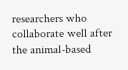researchers who collaborate well after the animal-based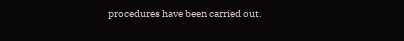procedures have been carried out.